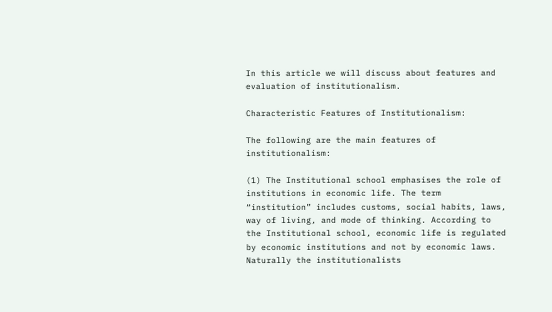In this article we will discuss about features and evaluation of institutionalism.

Characteristic Features of Institutionalism:

The following are the main features of institutionalism:

(1) The Institutional school emphasises the role of institutions in economic life. The term “institution” includes customs, social habits, laws, way of living, and mode of thinking. According to the Institutional school, economic life is regulated by economic institutions and not by economic laws. Naturally the institutionalists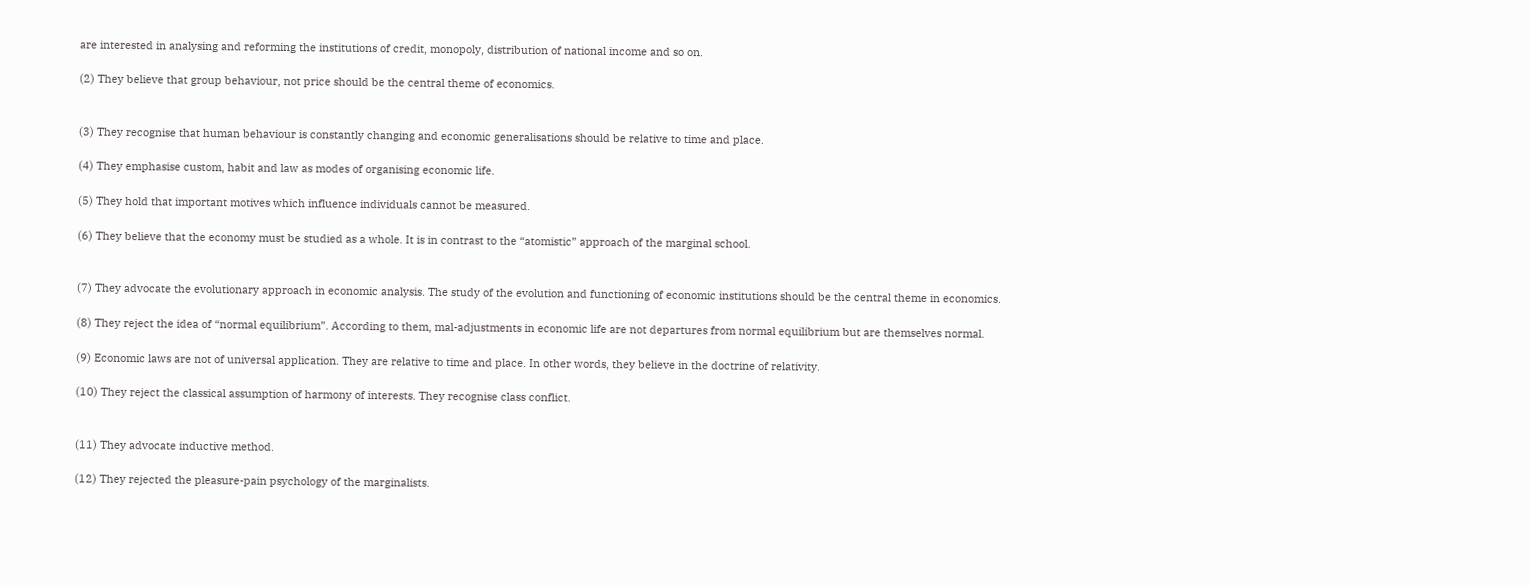are interested in analysing and reforming the institutions of credit, monopoly, distribution of national income and so on.

(2) They believe that group behaviour, not price should be the central theme of economics.


(3) They recognise that human behaviour is constantly changing and economic generalisations should be relative to time and place.

(4) They emphasise custom, habit and law as modes of organising economic life.

(5) They hold that important motives which influence individuals cannot be measured.

(6) They believe that the economy must be studied as a whole. It is in contrast to the “atomistic” approach of the marginal school.


(7) They advocate the evolutionary approach in economic analysis. The study of the evolution and functioning of economic institutions should be the central theme in economics.

(8) They reject the idea of “normal equilibrium”. According to them, mal-adjustments in economic life are not departures from normal equilibrium but are themselves normal.

(9) Economic laws are not of universal application. They are relative to time and place. In other words, they believe in the doctrine of relativity.

(10) They reject the classical assumption of harmony of interests. They recognise class conflict.


(11) They advocate inductive method.

(12) They rejected the pleasure-pain psychology of the marginalists.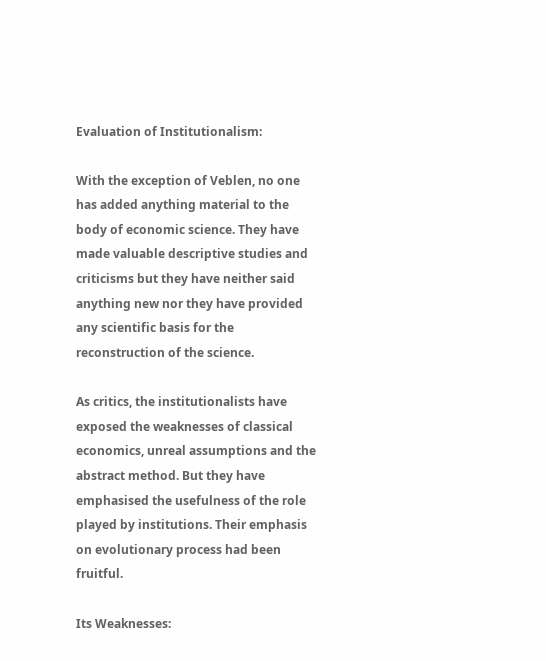Evaluation of Institutionalism:

With the exception of Veblen, no one has added anything material to the body of economic science. They have made valuable descriptive studies and criticisms but they have neither said anything new nor they have provided any scientific basis for the reconstruction of the science.

As critics, the institutionalists have exposed the weaknesses of classical economics, unreal assumptions and the abstract method. But they have emphasised the usefulness of the role played by institutions. Their emphasis on evolutionary process had been fruitful.

Its Weaknesses: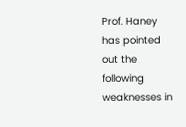Prof. Haney has pointed out the following weaknesses in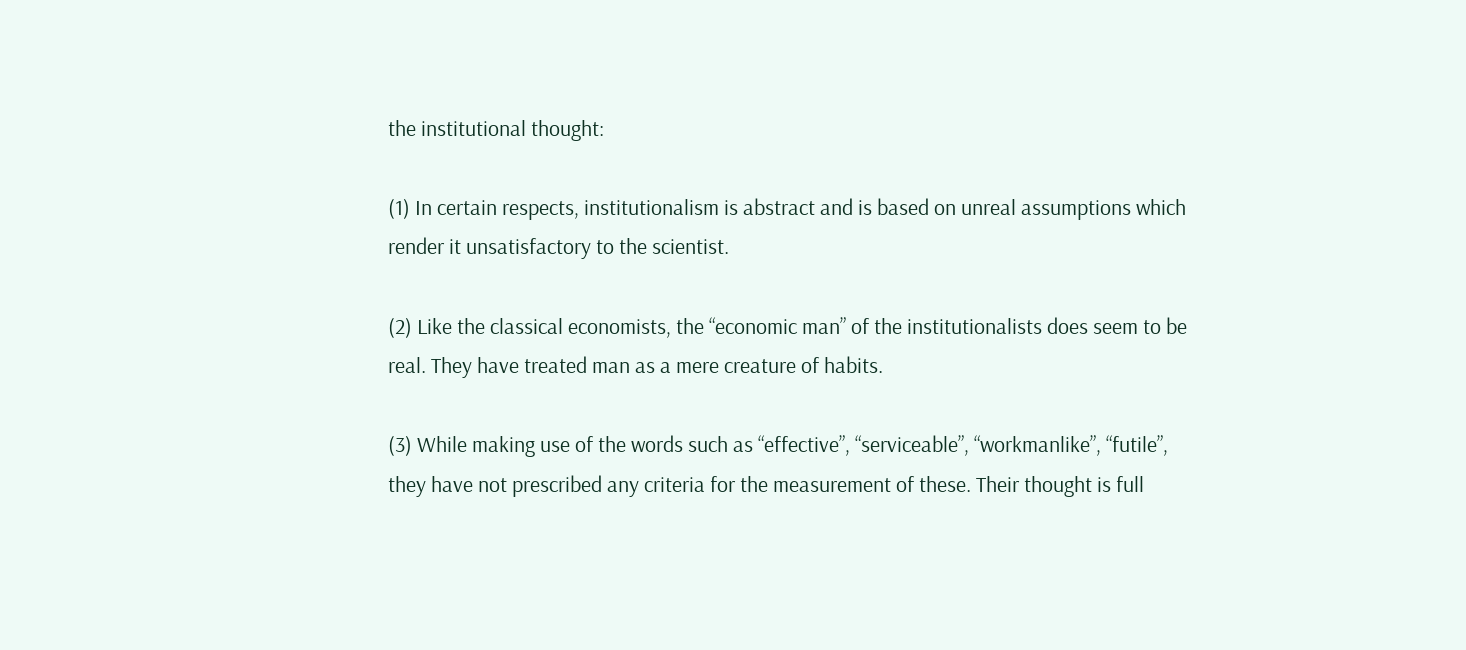the institutional thought:

(1) In certain respects, institutionalism is abstract and is based on unreal assumptions which render it unsatisfactory to the scientist.

(2) Like the classical economists, the “economic man” of the institutionalists does seem to be real. They have treated man as a mere creature of habits.

(3) While making use of the words such as “effective”, “serviceable”, “workmanlike”, “futile”, they have not prescribed any criteria for the measurement of these. Their thought is full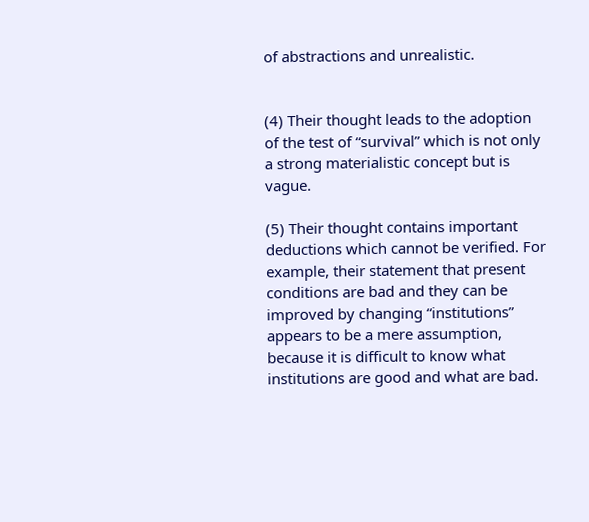of abstractions and unrealistic.


(4) Their thought leads to the adoption of the test of “survival” which is not only a strong materialistic concept but is vague.

(5) Their thought contains important deductions which cannot be verified. For example, their statement that present conditions are bad and they can be improved by changing “institutions” appears to be a mere assumption, because it is difficult to know what institutions are good and what are bad.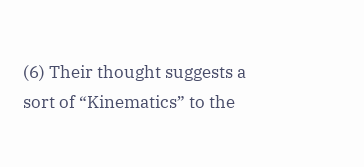(6) Their thought suggests a sort of “Kinematics” to the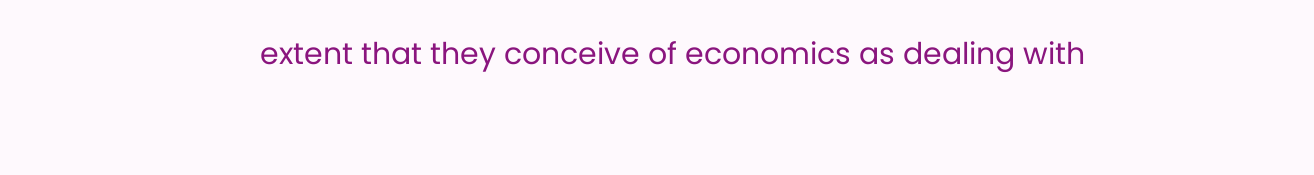extent that they conceive of economics as dealing with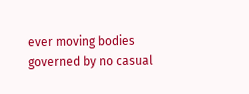ever moving bodies governed by no casual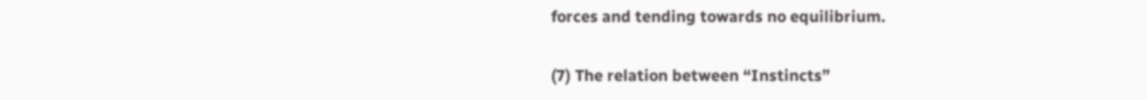forces and tending towards no equilibrium.

(7) The relation between “Instincts”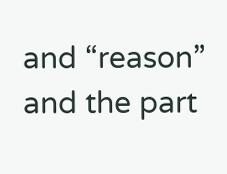and “reason” and the part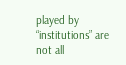played by “institutions” are not all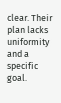clear. Their plan lacks uniformity and a specific goal.